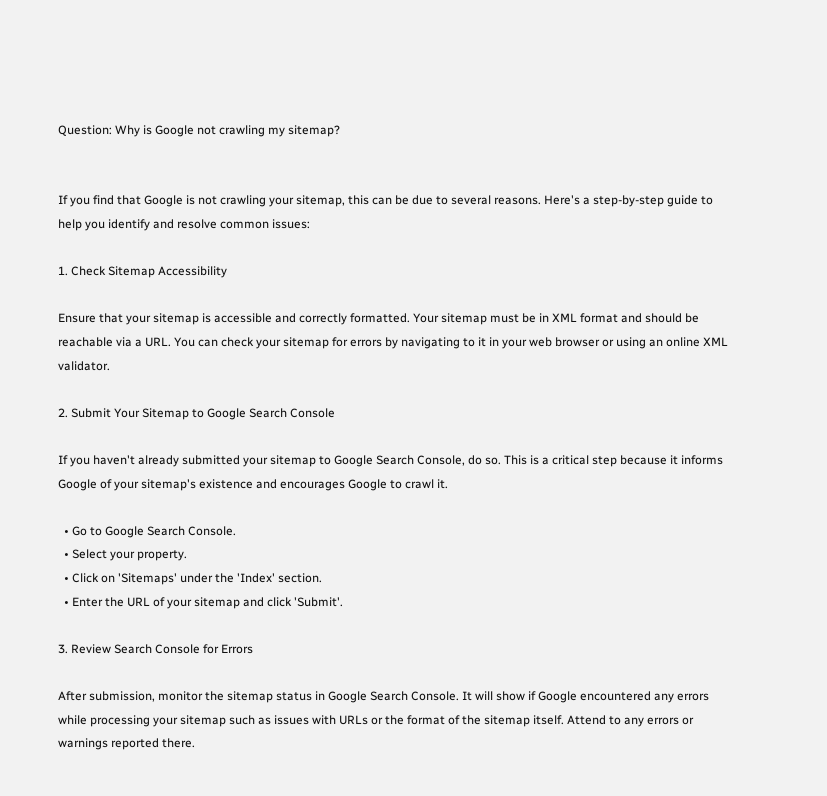Question: Why is Google not crawling my sitemap?


If you find that Google is not crawling your sitemap, this can be due to several reasons. Here's a step-by-step guide to help you identify and resolve common issues:

1. Check Sitemap Accessibility

Ensure that your sitemap is accessible and correctly formatted. Your sitemap must be in XML format and should be reachable via a URL. You can check your sitemap for errors by navigating to it in your web browser or using an online XML validator.

2. Submit Your Sitemap to Google Search Console

If you haven't already submitted your sitemap to Google Search Console, do so. This is a critical step because it informs Google of your sitemap's existence and encourages Google to crawl it.

  • Go to Google Search Console.
  • Select your property.
  • Click on 'Sitemaps' under the 'Index' section.
  • Enter the URL of your sitemap and click 'Submit'.

3. Review Search Console for Errors

After submission, monitor the sitemap status in Google Search Console. It will show if Google encountered any errors while processing your sitemap such as issues with URLs or the format of the sitemap itself. Attend to any errors or warnings reported there.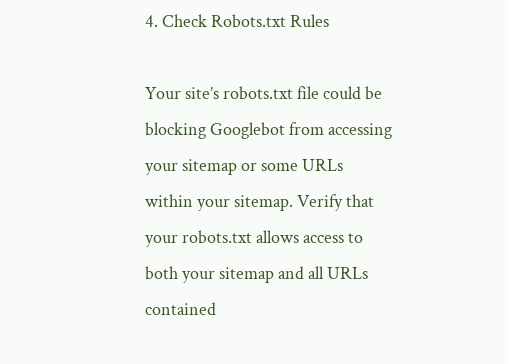4. Check Robots.txt Rules

Your site’s robots.txt file could be blocking Googlebot from accessing your sitemap or some URLs within your sitemap. Verify that your robots.txt allows access to both your sitemap and all URLs contained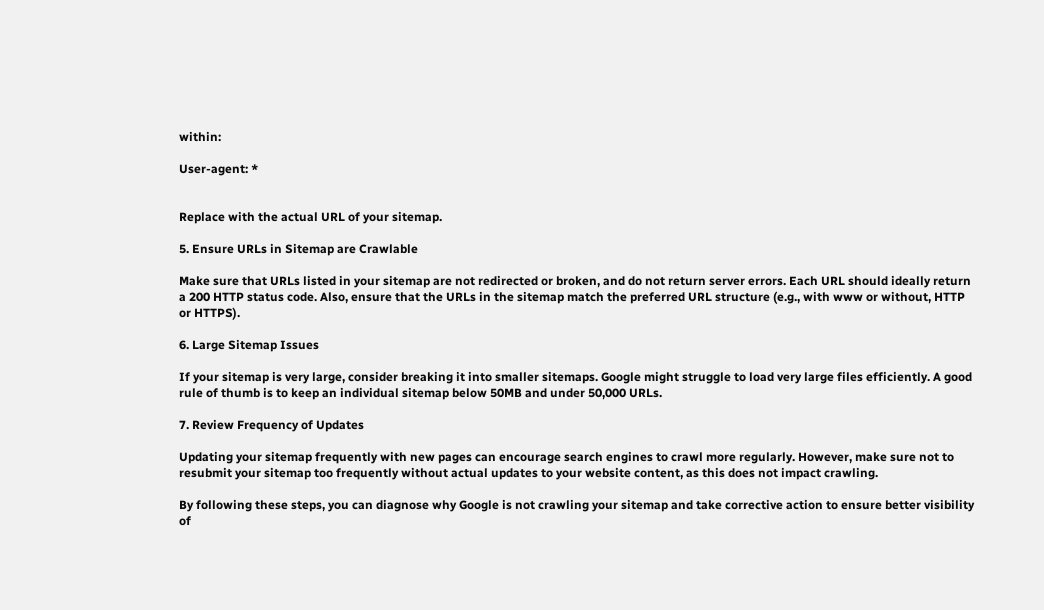within:

User-agent: *


Replace with the actual URL of your sitemap.

5. Ensure URLs in Sitemap are Crawlable

Make sure that URLs listed in your sitemap are not redirected or broken, and do not return server errors. Each URL should ideally return a 200 HTTP status code. Also, ensure that the URLs in the sitemap match the preferred URL structure (e.g., with www or without, HTTP or HTTPS).

6. Large Sitemap Issues

If your sitemap is very large, consider breaking it into smaller sitemaps. Google might struggle to load very large files efficiently. A good rule of thumb is to keep an individual sitemap below 50MB and under 50,000 URLs.

7. Review Frequency of Updates

Updating your sitemap frequently with new pages can encourage search engines to crawl more regularly. However, make sure not to resubmit your sitemap too frequently without actual updates to your website content, as this does not impact crawling.

By following these steps, you can diagnose why Google is not crawling your sitemap and take corrective action to ensure better visibility of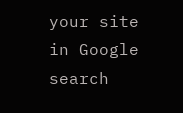your site in Google search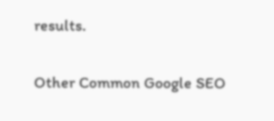results.

Other Common Google SEO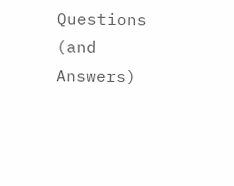Questions (and Answers)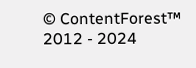© ContentForest™ 2012 - 2024